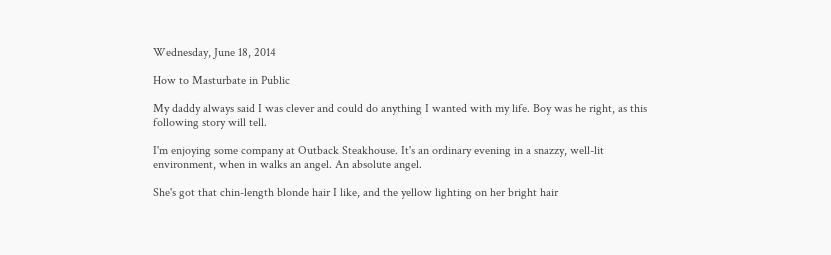Wednesday, June 18, 2014

How to Masturbate in Public

My daddy always said I was clever and could do anything I wanted with my life. Boy was he right, as this following story will tell.

I'm enjoying some company at Outback Steakhouse. It's an ordinary evening in a snazzy, well-lit environment, when in walks an angel. An absolute angel.

She's got that chin-length blonde hair I like, and the yellow lighting on her bright hair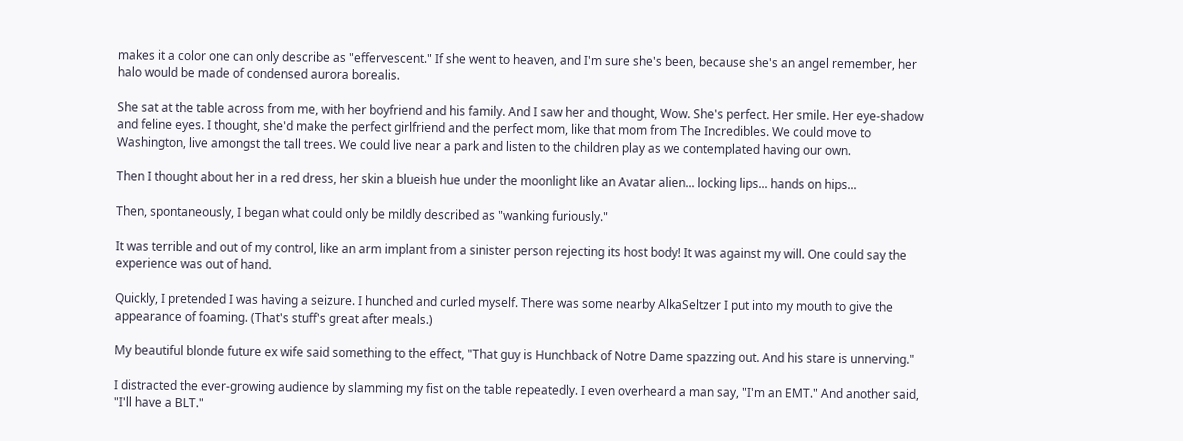makes it a color one can only describe as "effervescent." If she went to heaven, and I'm sure she's been, because she's an angel remember, her halo would be made of condensed aurora borealis.

She sat at the table across from me, with her boyfriend and his family. And I saw her and thought, Wow. She's perfect. Her smile. Her eye-shadow and feline eyes. I thought, she'd make the perfect girlfriend and the perfect mom, like that mom from The Incredibles. We could move to Washington, live amongst the tall trees. We could live near a park and listen to the children play as we contemplated having our own.

Then I thought about her in a red dress, her skin a blueish hue under the moonlight like an Avatar alien... locking lips... hands on hips...

Then, spontaneously, I began what could only be mildly described as "wanking furiously."

It was terrible and out of my control, like an arm implant from a sinister person rejecting its host body! It was against my will. One could say the experience was out of hand.

Quickly, I pretended I was having a seizure. I hunched and curled myself. There was some nearby AlkaSeltzer I put into my mouth to give the appearance of foaming. (That's stuff's great after meals.)

My beautiful blonde future ex wife said something to the effect, "That guy is Hunchback of Notre Dame spazzing out. And his stare is unnerving."

I distracted the ever-growing audience by slamming my fist on the table repeatedly. I even overheard a man say, "I'm an EMT." And another said, "I'll have a BLT."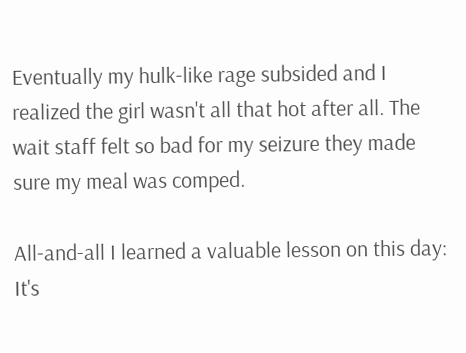Eventually my hulk-like rage subsided and I realized the girl wasn't all that hot after all. The wait staff felt so bad for my seizure they made sure my meal was comped.

All-and-all I learned a valuable lesson on this day: It's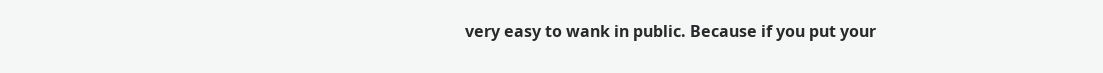very easy to wank in public. Because if you put your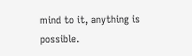mind to it, anything is possible.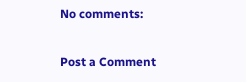No comments:

Post a Comment